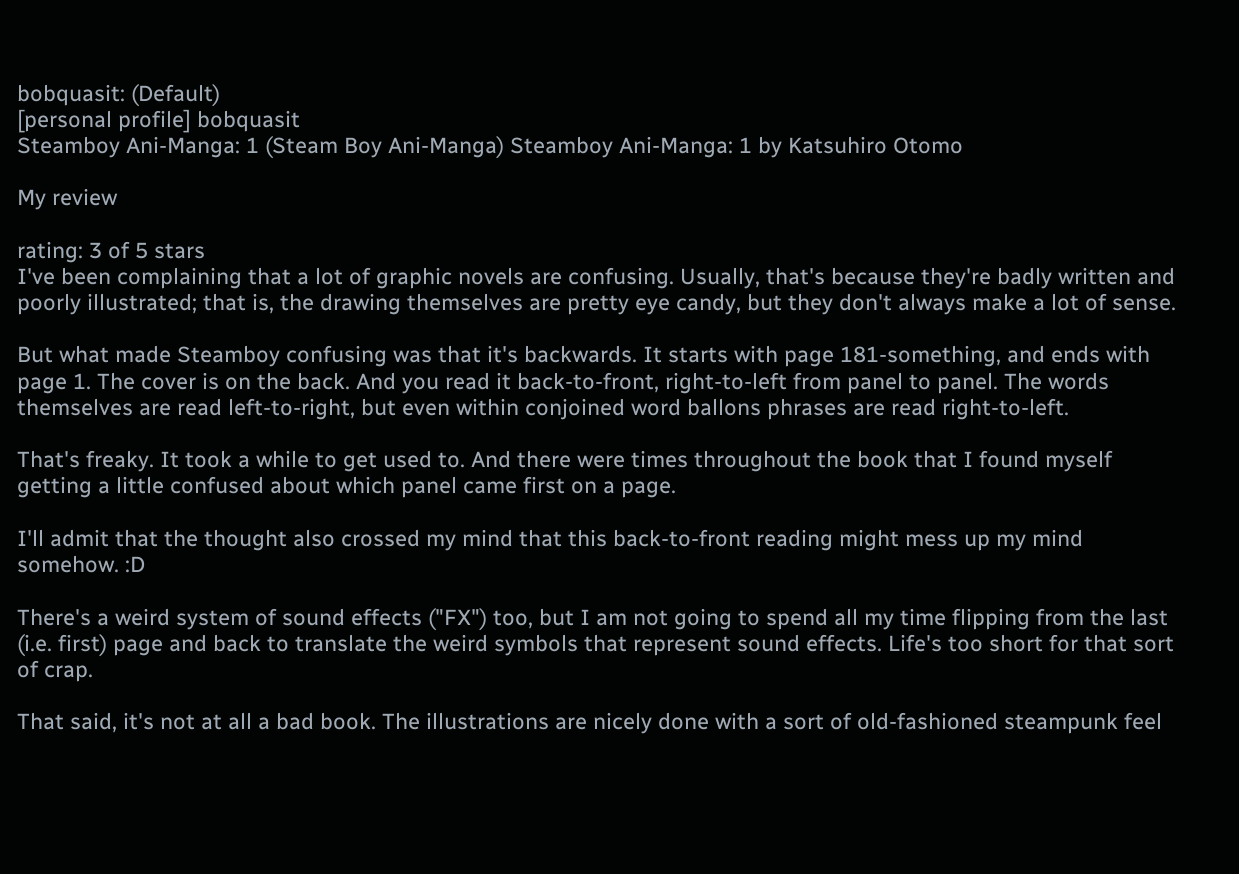bobquasit: (Default)
[personal profile] bobquasit
Steamboy Ani-Manga: 1 (Steam Boy Ani-Manga) Steamboy Ani-Manga: 1 by Katsuhiro Otomo

My review

rating: 3 of 5 stars
I've been complaining that a lot of graphic novels are confusing. Usually, that's because they're badly written and poorly illustrated; that is, the drawing themselves are pretty eye candy, but they don't always make a lot of sense.

But what made Steamboy confusing was that it's backwards. It starts with page 181-something, and ends with page 1. The cover is on the back. And you read it back-to-front, right-to-left from panel to panel. The words themselves are read left-to-right, but even within conjoined word ballons phrases are read right-to-left.

That's freaky. It took a while to get used to. And there were times throughout the book that I found myself getting a little confused about which panel came first on a page.

I'll admit that the thought also crossed my mind that this back-to-front reading might mess up my mind somehow. :D

There's a weird system of sound effects ("FX") too, but I am not going to spend all my time flipping from the last (i.e. first) page and back to translate the weird symbols that represent sound effects. Life's too short for that sort of crap.

That said, it's not at all a bad book. The illustrations are nicely done with a sort of old-fashioned steampunk feel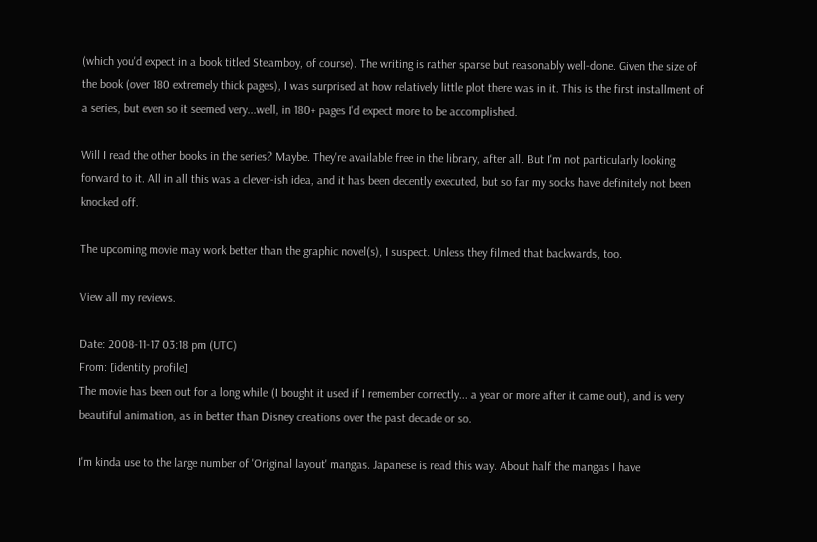(which you'd expect in a book titled Steamboy, of course). The writing is rather sparse but reasonably well-done. Given the size of the book (over 180 extremely thick pages), I was surprised at how relatively little plot there was in it. This is the first installment of a series, but even so it seemed very...well, in 180+ pages I'd expect more to be accomplished.

Will I read the other books in the series? Maybe. They're available free in the library, after all. But I'm not particularly looking forward to it. All in all this was a clever-ish idea, and it has been decently executed, but so far my socks have definitely not been knocked off.

The upcoming movie may work better than the graphic novel(s), I suspect. Unless they filmed that backwards, too.

View all my reviews.

Date: 2008-11-17 03:18 pm (UTC)
From: [identity profile]
The movie has been out for a long while (I bought it used if I remember correctly... a year or more after it came out), and is very beautiful animation, as in better than Disney creations over the past decade or so.

I'm kinda use to the large number of 'Original layout' mangas. Japanese is read this way. About half the mangas I have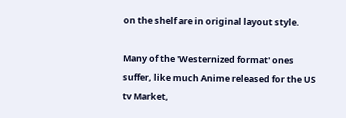on the shelf are in original layout style.

Many of the 'Westernized format' ones suffer, like much Anime released for the US tv Market,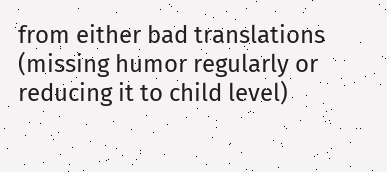from either bad translations (missing humor regularly or reducing it to child level)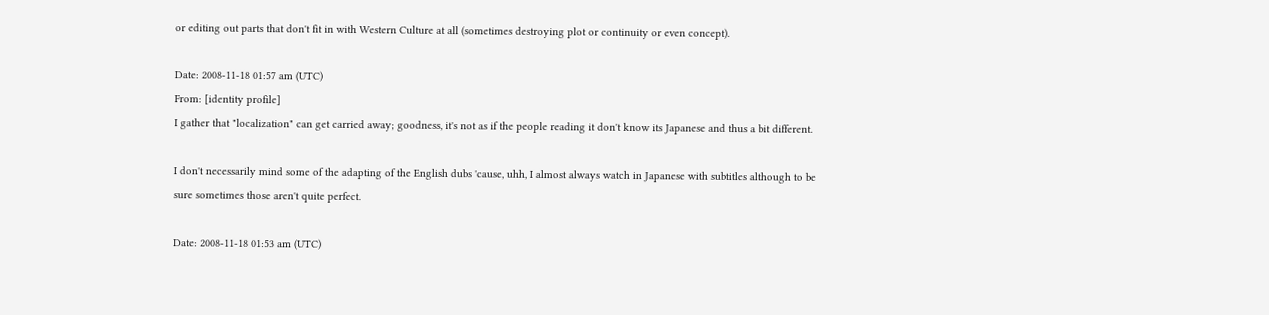or editing out parts that don't fit in with Western Culture at all (sometimes destroying plot or continuity or even concept).

Date: 2008-11-18 01:57 am (UTC)
From: [identity profile]
I gather that "localization" can get carried away; goodness, it's not as if the people reading it don't know its Japanese and thus a bit different.

I don't necessarily mind some of the adapting of the English dubs 'cause, uhh, I almost always watch in Japanese with subtitles although to be sure sometimes those aren't quite perfect.

Date: 2008-11-18 01:53 am (UTC)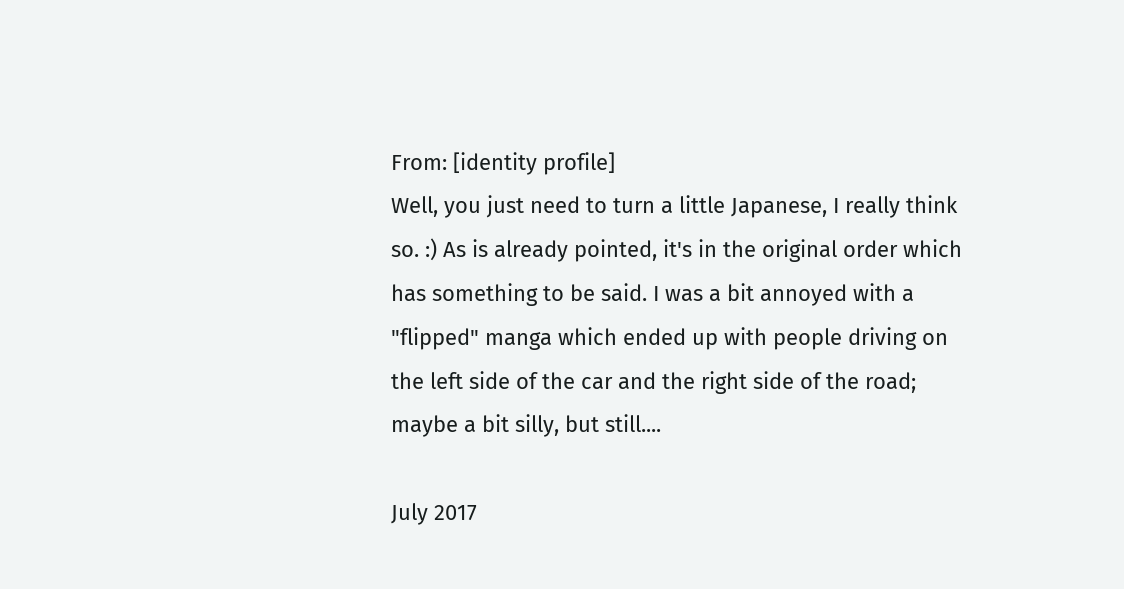From: [identity profile]
Well, you just need to turn a little Japanese, I really think so. :) As is already pointed, it's in the original order which has something to be said. I was a bit annoyed with a "flipped" manga which ended up with people driving on the left side of the car and the right side of the road; maybe a bit silly, but still....

July 2017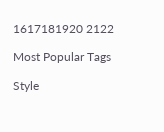1617181920 2122

Most Popular Tags

Style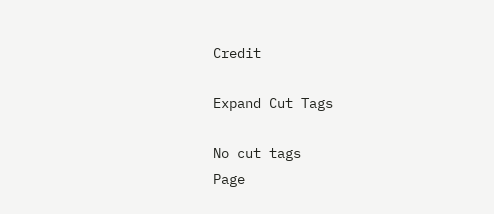Credit

Expand Cut Tags

No cut tags
Page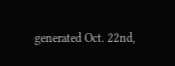generated Oct. 22nd,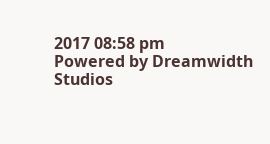2017 08:58 pm
Powered by Dreamwidth Studios